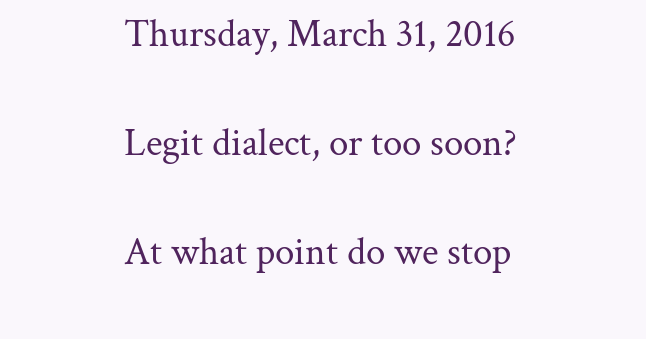Thursday, March 31, 2016

Legit dialect, or too soon?

At what point do we stop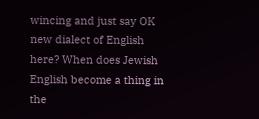wincing and just say OK new dialect of English here? When does Jewish English become a thing in the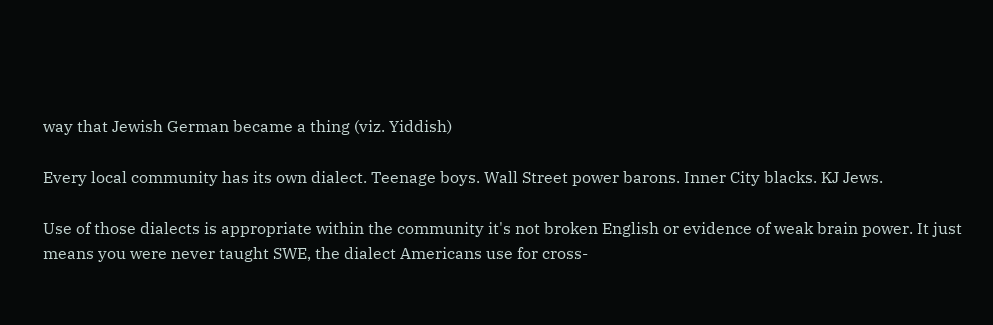way that Jewish German became a thing (viz. Yiddish)

Every local community has its own dialect. Teenage boys. Wall Street power barons. Inner City blacks. KJ Jews.

Use of those dialects is appropriate within the community it's not broken English or evidence of weak brain power. It just means you were never taught SWE, the dialect Americans use for cross-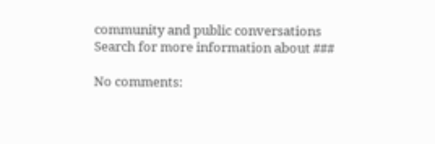community and public conversations
Search for more information about ###

No comments: